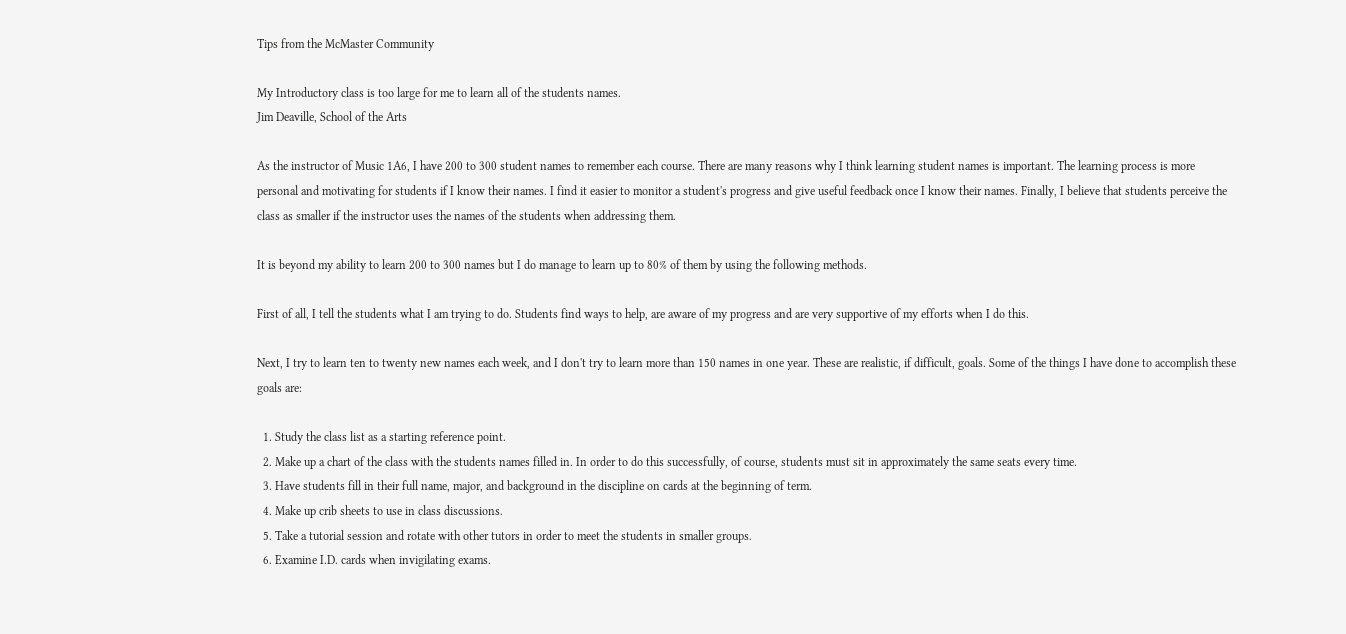Tips from the McMaster Community

My Introductory class is too large for me to learn all of the students names.
Jim Deaville, School of the Arts

As the instructor of Music 1A6, I have 200 to 300 student names to remember each course. There are many reasons why I think learning student names is important. The learning process is more personal and motivating for students if I know their names. I find it easier to monitor a student's progress and give useful feedback once I know their names. Finally, I believe that students perceive the class as smaller if the instructor uses the names of the students when addressing them.

It is beyond my ability to learn 200 to 300 names but I do manage to learn up to 80% of them by using the following methods.

First of all, I tell the students what I am trying to do. Students find ways to help, are aware of my progress and are very supportive of my efforts when I do this.

Next, I try to learn ten to twenty new names each week, and I don't try to learn more than 150 names in one year. These are realistic, if difficult, goals. Some of the things I have done to accomplish these goals are:

  1. Study the class list as a starting reference point.
  2. Make up a chart of the class with the students names filled in. In order to do this successfully, of course, students must sit in approximately the same seats every time.
  3. Have students fill in their full name, major, and background in the discipline on cards at the beginning of term.
  4. Make up crib sheets to use in class discussions.
  5. Take a tutorial session and rotate with other tutors in order to meet the students in smaller groups.
  6. Examine I.D. cards when invigilating exams.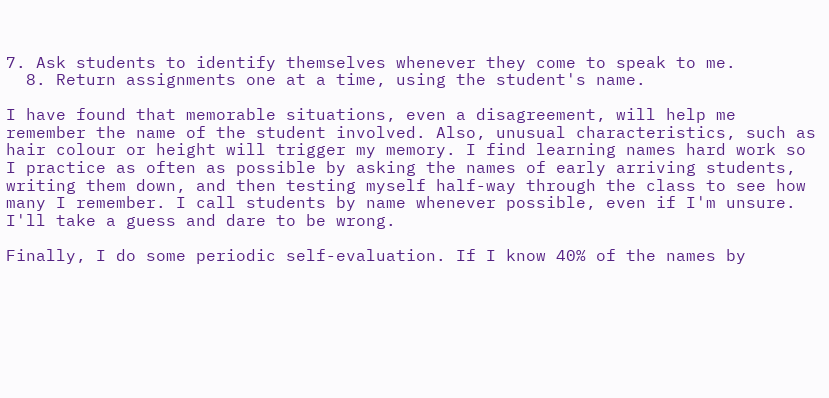7. Ask students to identify themselves whenever they come to speak to me.
  8. Return assignments one at a time, using the student's name.

I have found that memorable situations, even a disagreement, will help me remember the name of the student involved. Also, unusual characteristics, such as hair colour or height will trigger my memory. I find learning names hard work so I practice as often as possible by asking the names of early arriving students, writing them down, and then testing myself half-way through the class to see how many I remember. I call students by name whenever possible, even if I'm unsure. I'll take a guess and dare to be wrong.

Finally, I do some periodic self-evaluation. If I know 40% of the names by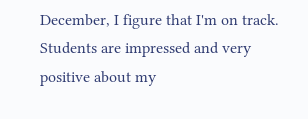December, I figure that I'm on track. Students are impressed and very positive about my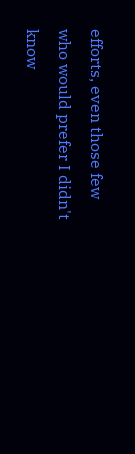efforts, even those few who would prefer I didn't know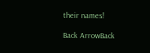their names!

Back ArrowBack